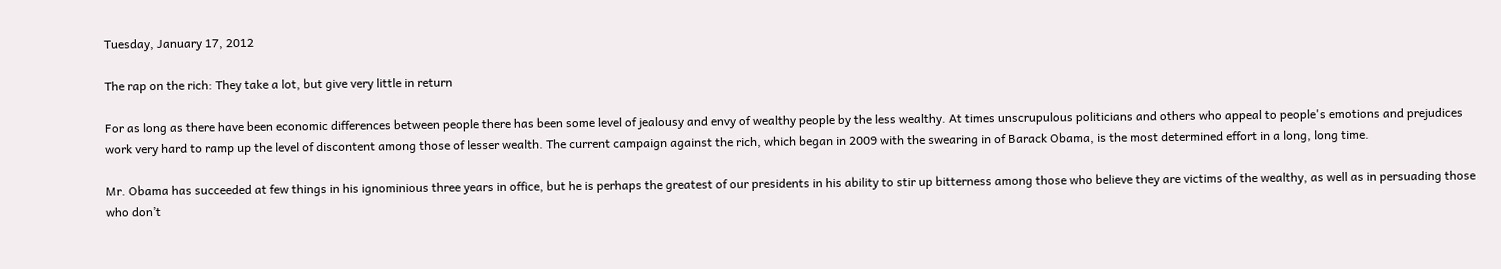Tuesday, January 17, 2012

The rap on the rich: They take a lot, but give very little in return

For as long as there have been economic differences between people there has been some level of jealousy and envy of wealthy people by the less wealthy. At times unscrupulous politicians and others who appeal to people's emotions and prejudices work very hard to ramp up the level of discontent among those of lesser wealth. The current campaign against the rich, which began in 2009 with the swearing in of Barack Obama, is the most determined effort in a long, long time.

Mr. Obama has succeeded at few things in his ignominious three years in office, but he is perhaps the greatest of our presidents in his ability to stir up bitterness among those who believe they are victims of the wealthy, as well as in persuading those who don’t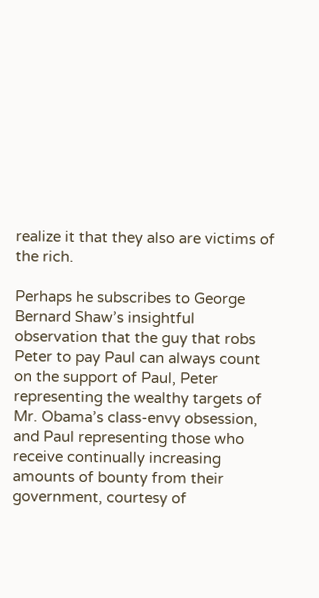realize it that they also are victims of the rich.

Perhaps he subscribes to George Bernard Shaw’s insightful observation that the guy that robs Peter to pay Paul can always count on the support of Paul, Peter representing the wealthy targets of Mr. Obama’s class-envy obsession, and Paul representing those who receive continually increasing amounts of bounty from their government, courtesy of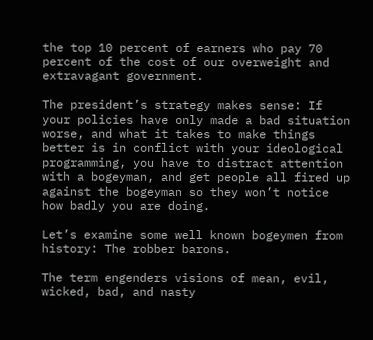the top 10 percent of earners who pay 70 percent of the cost of our overweight and extravagant government.

The president’s strategy makes sense: If your policies have only made a bad situation worse, and what it takes to make things better is in conflict with your ideological programming, you have to distract attention with a bogeyman, and get people all fired up against the bogeyman so they won’t notice how badly you are doing.

Let’s examine some well known bogeymen from history: The robber barons.

The term engenders visions of mean, evil, wicked, bad, and nasty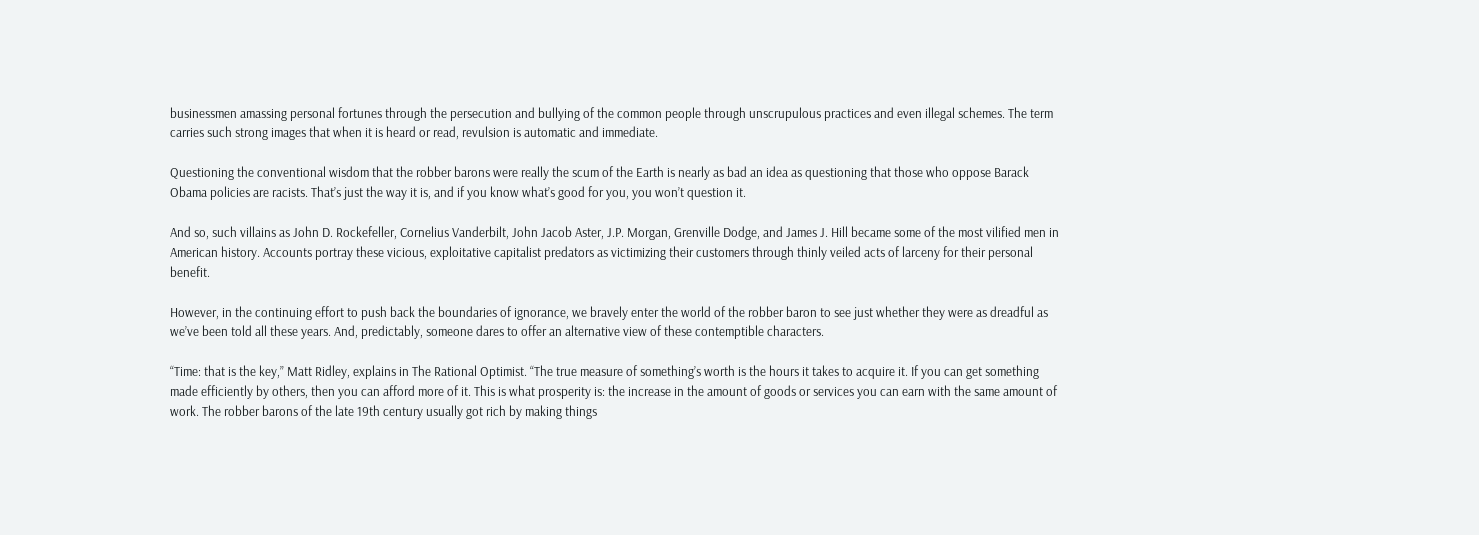businessmen amassing personal fortunes through the persecution and bullying of the common people through unscrupulous practices and even illegal schemes. The term carries such strong images that when it is heard or read, revulsion is automatic and immediate.

Questioning the conventional wisdom that the robber barons were really the scum of the Earth is nearly as bad an idea as questioning that those who oppose Barack Obama policies are racists. That’s just the way it is, and if you know what’s good for you, you won’t question it.

And so, such villains as John D. Rockefeller, Cornelius Vanderbilt, John Jacob Aster, J.P. Morgan, Grenville Dodge, and James J. Hill became some of the most vilified men in American history. Accounts portray these vicious, exploitative capitalist predators as victimizing their customers through thinly veiled acts of larceny for their personal benefit.

However, in the continuing effort to push back the boundaries of ignorance, we bravely enter the world of the robber baron to see just whether they were as dreadful as we’ve been told all these years. And, predictably, someone dares to offer an alternative view of these contemptible characters.

“Time: that is the key,” Matt Ridley, explains in The Rational Optimist. “The true measure of something’s worth is the hours it takes to acquire it. If you can get something made efficiently by others, then you can afford more of it. This is what prosperity is: the increase in the amount of goods or services you can earn with the same amount of work. The robber barons of the late 19th century usually got rich by making things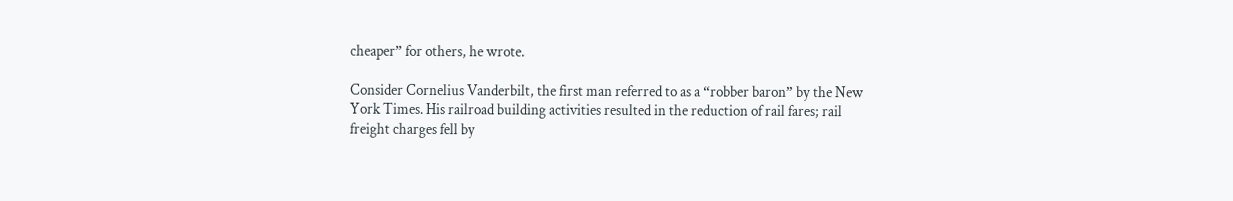cheaper” for others, he wrote.

Consider Cornelius Vanderbilt, the first man referred to as a “robber baron” by the New York Times. His railroad building activities resulted in the reduction of rail fares; rail freight charges fell by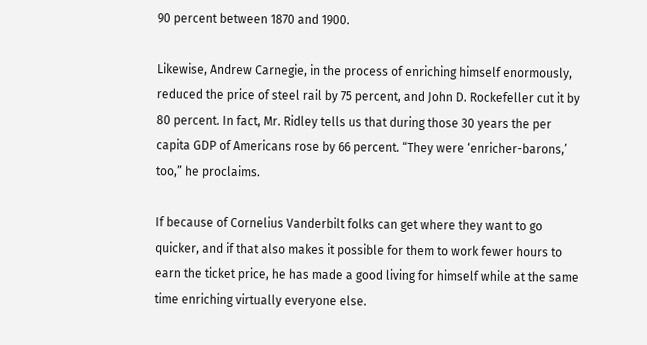90 percent between 1870 and 1900.

Likewise, Andrew Carnegie, in the process of enriching himself enormously, reduced the price of steel rail by 75 percent, and John D. Rockefeller cut it by 80 percent. In fact, Mr. Ridley tells us that during those 30 years the per capita GDP of Americans rose by 66 percent. “They were ‘enricher-barons,’ too,” he proclaims.

If because of Cornelius Vanderbilt folks can get where they want to go quicker, and if that also makes it possible for them to work fewer hours to earn the ticket price, he has made a good living for himself while at the same time enriching virtually everyone else.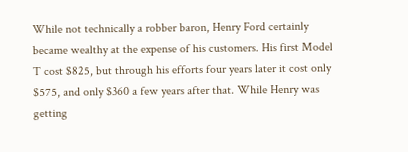While not technically a robber baron, Henry Ford certainly became wealthy at the expense of his customers. His first Model T cost $825, but through his efforts four years later it cost only $575, and only $360 a few years after that. While Henry was getting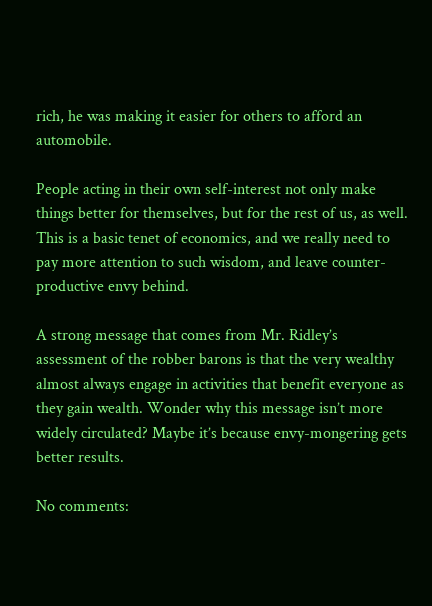rich, he was making it easier for others to afford an automobile.

People acting in their own self-interest not only make things better for themselves, but for the rest of us, as well. This is a basic tenet of economics, and we really need to pay more attention to such wisdom, and leave counter-productive envy behind.

A strong message that comes from Mr. Ridley’s assessment of the robber barons is that the very wealthy almost always engage in activities that benefit everyone as they gain wealth. Wonder why this message isn’t more widely circulated? Maybe it’s because envy-mongering gets better results.

No comments: